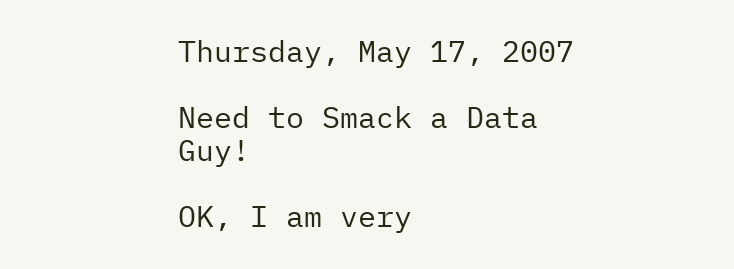Thursday, May 17, 2007

Need to Smack a Data Guy!

OK, I am very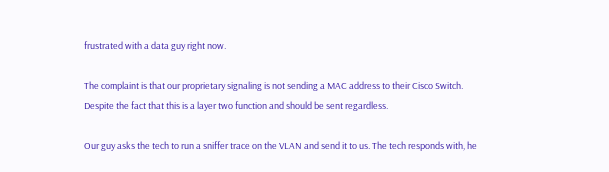frustrated with a data guy right now.

The complaint is that our proprietary signaling is not sending a MAC address to their Cisco Switch. Despite the fact that this is a layer two function and should be sent regardless.

Our guy asks the tech to run a sniffer trace on the VLAN and send it to us. The tech responds with, he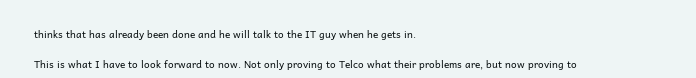thinks that has already been done and he will talk to the IT guy when he gets in.

This is what I have to look forward to now. Not only proving to Telco what their problems are, but now proving to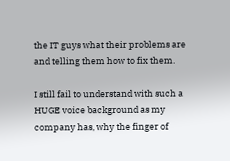the IT guys what their problems are and telling them how to fix them.

I still fail to understand with such a HUGE voice background as my company has, why the finger of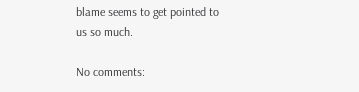blame seems to get pointed to us so much.

No comments: